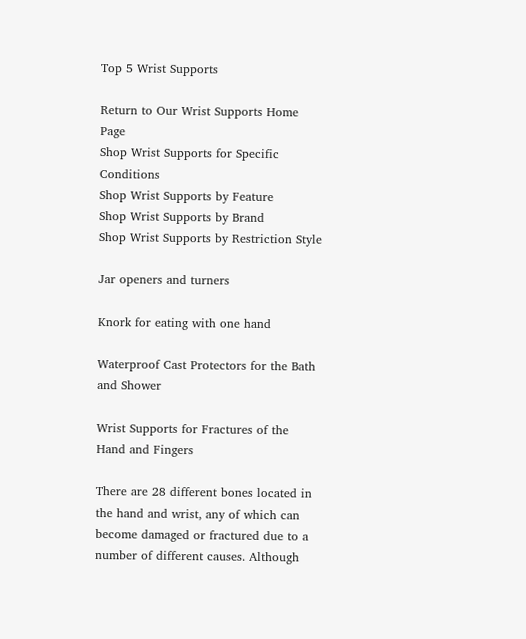Top 5 Wrist Supports

Return to Our Wrist Supports Home Page
Shop Wrist Supports for Specific Conditions
Shop Wrist Supports by Feature
Shop Wrist Supports by Brand
Shop Wrist Supports by Restriction Style

Jar openers and turners

Knork for eating with one hand

Waterproof Cast Protectors for the Bath and Shower

Wrist Supports for Fractures of the Hand and Fingers

There are 28 different bones located in the hand and wrist, any of which can become damaged or fractured due to a number of different causes. Although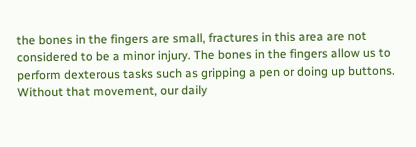the bones in the fingers are small, fractures in this area are not considered to be a minor injury. The bones in the fingers allow us to perform dexterous tasks such as gripping a pen or doing up buttons. Without that movement, our daily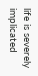life is severely implicated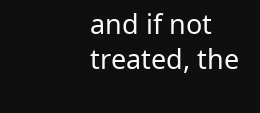and if not treated, the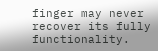finger may never recover its fully functionality.